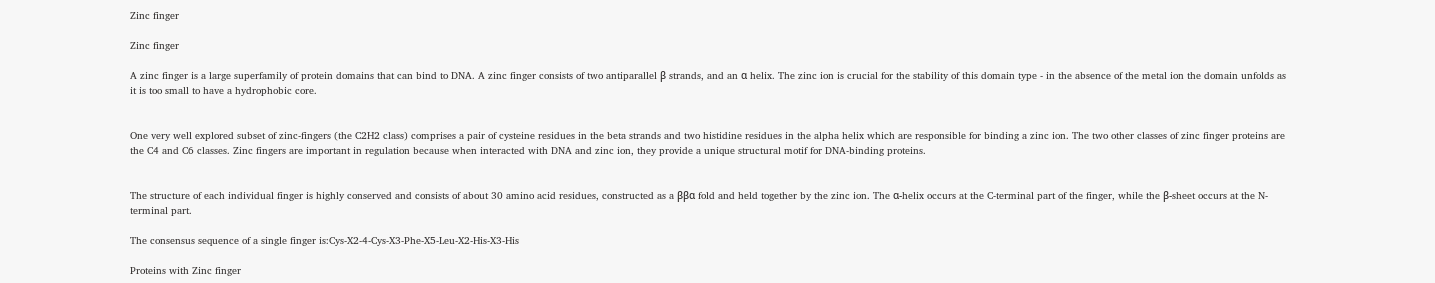Zinc finger

Zinc finger

A zinc finger is a large superfamily of protein domains that can bind to DNA. A zinc finger consists of two antiparallel β strands, and an α helix. The zinc ion is crucial for the stability of this domain type - in the absence of the metal ion the domain unfolds as it is too small to have a hydrophobic core.


One very well explored subset of zinc-fingers (the C2H2 class) comprises a pair of cysteine residues in the beta strands and two histidine residues in the alpha helix which are responsible for binding a zinc ion. The two other classes of zinc finger proteins are the C4 and C6 classes. Zinc fingers are important in regulation because when interacted with DNA and zinc ion, they provide a unique structural motif for DNA-binding proteins.


The structure of each individual finger is highly conserved and consists of about 30 amino acid residues, constructed as a ββα fold and held together by the zinc ion. The α-helix occurs at the C-terminal part of the finger, while the β-sheet occurs at the N-terminal part.

The consensus sequence of a single finger is:Cys-X2-4-Cys-X3-Phe-X5-Leu-X2-His-X3-His

Proteins with Zinc finger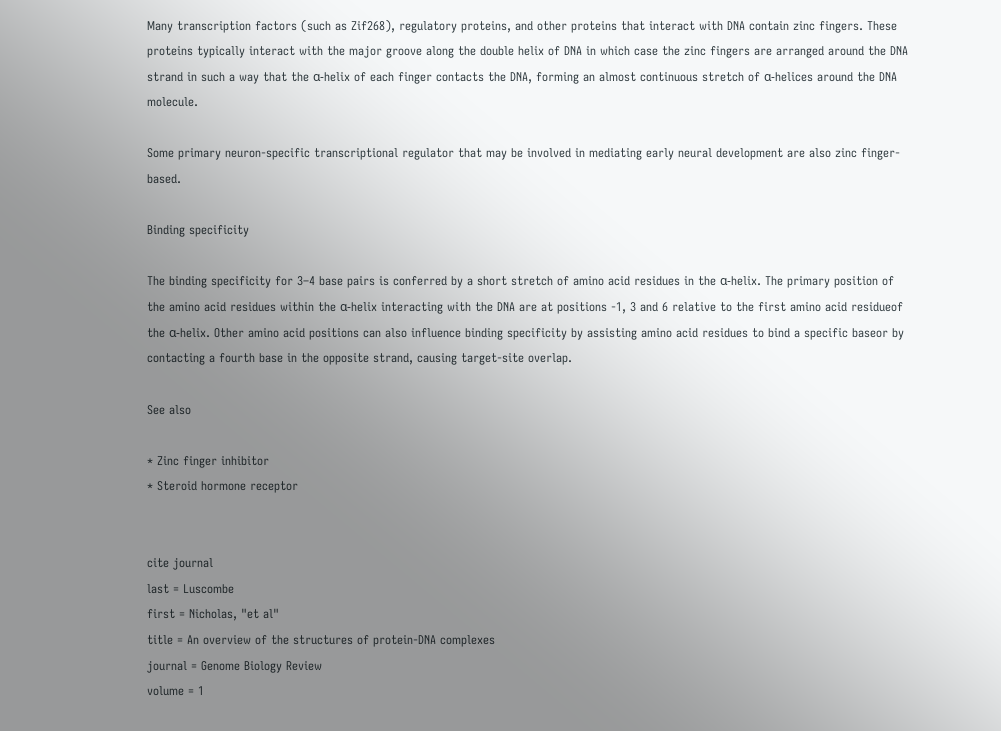Many transcription factors (such as Zif268), regulatory proteins, and other proteins that interact with DNA contain zinc fingers. These proteins typically interact with the major groove along the double helix of DNA in which case the zinc fingers are arranged around the DNA strand in such a way that the α-helix of each finger contacts the DNA, forming an almost continuous stretch of α-helices around the DNA molecule.

Some primary neuron-specific transcriptional regulator that may be involved in mediating early neural development are also zinc finger-based.

Binding specificity

The binding specificity for 3–4 base pairs is conferred by a short stretch of amino acid residues in the α-helix. The primary position of the amino acid residues within the α-helix interacting with the DNA are at positions -1, 3 and 6 relative to the first amino acid residueof the α-helix. Other amino acid positions can also influence binding specificity by assisting amino acid residues to bind a specific baseor by contacting a fourth base in the opposite strand, causing target-site overlap.

See also

* Zinc finger inhibitor
* Steroid hormone receptor


cite journal
last = Luscombe
first = Nicholas, "et al"
title = An overview of the structures of protein-DNA complexes
journal = Genome Biology Review
volume = 1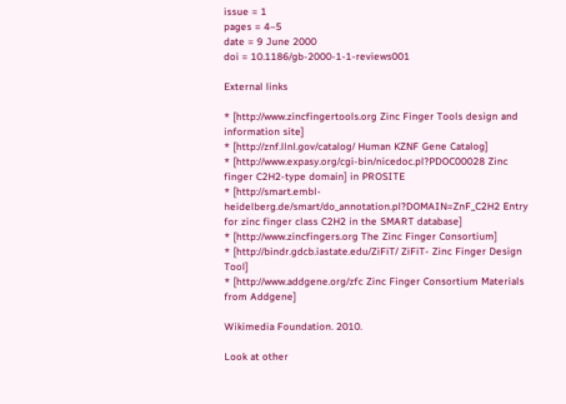issue = 1
pages = 4–5
date = 9 June 2000
doi = 10.1186/gb-2000-1-1-reviews001

External links

* [http://www.zincfingertools.org Zinc Finger Tools design and information site]
* [http://znf.llnl.gov/catalog/ Human KZNF Gene Catalog]
* [http://www.expasy.org/cgi-bin/nicedoc.pl?PDOC00028 Zinc finger C2H2-type domain] in PROSITE
* [http://smart.embl-heidelberg.de/smart/do_annotation.pl?DOMAIN=ZnF_C2H2 Entry for zinc finger class C2H2 in the SMART database]
* [http://www.zincfingers.org The Zinc Finger Consortium]
* [http://bindr.gdcb.iastate.edu/ZiFiT/ ZiFiT- Zinc Finger Design Tool]
* [http://www.addgene.org/zfc Zinc Finger Consortium Materials from Addgene]

Wikimedia Foundation. 2010.

Look at other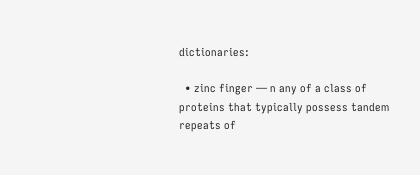dictionaries:

  • zinc finger — n any of a class of proteins that typically possess tandem repeats of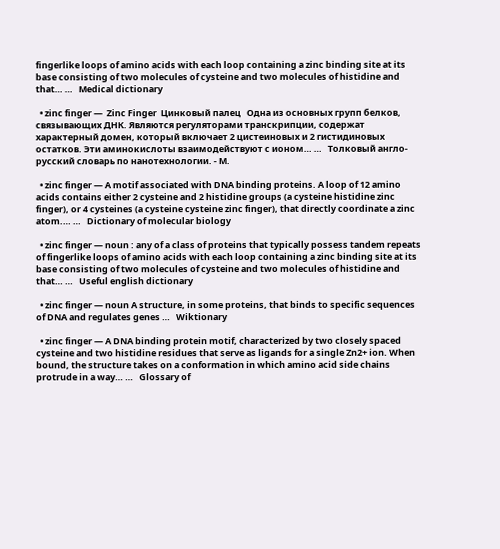fingerlike loops of amino acids with each loop containing a zinc binding site at its base consisting of two molecules of cysteine and two molecules of histidine and that… …   Medical dictionary

  • zinc finger —  Zinc Finger  Цинковый палец   Одна из основных групп белков, связывающих ДНК. Являются регуляторами транскрипции, содержат характерный домен, который включает 2 цистеиновых и 2 гистидиновых остатков. Эти аминокислоты взаимодействуют с ионом… …   Толковый англо-русский словарь по нанотехнологии. - М.

  • zinc finger — A motif associated with DNA binding proteins. A loop of 12 amino acids contains either 2 cysteine and 2 histidine groups (a cysteine histidine zinc finger), or 4 cysteines (a cysteine cysteine zinc finger), that directly coordinate a zinc atom.… …   Dictionary of molecular biology

  • zinc finger — noun : any of a class of proteins that typically possess tandem repeats of fingerlike loops of amino acids with each loop containing a zinc binding site at its base consisting of two molecules of cysteine and two molecules of histidine and that… …   Useful english dictionary

  • zinc finger — noun A structure, in some proteins, that binds to specific sequences of DNA and regulates genes …   Wiktionary

  • zinc finger — A DNA binding protein motif, characterized by two closely spaced cysteine and two histidine residues that serve as ligands for a single Zn2+ ion. When bound, the structure takes on a conformation in which amino acid side chains protrude in a way… …   Glossary of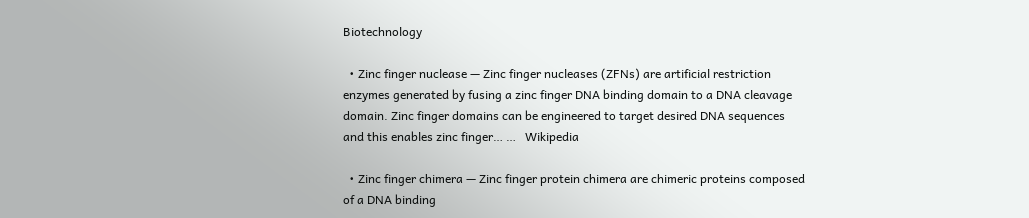Biotechnology

  • Zinc finger nuclease — Zinc finger nucleases (ZFNs) are artificial restriction enzymes generated by fusing a zinc finger DNA binding domain to a DNA cleavage domain. Zinc finger domains can be engineered to target desired DNA sequences and this enables zinc finger… …   Wikipedia

  • Zinc finger chimera — Zinc finger protein chimera are chimeric proteins composed of a DNA binding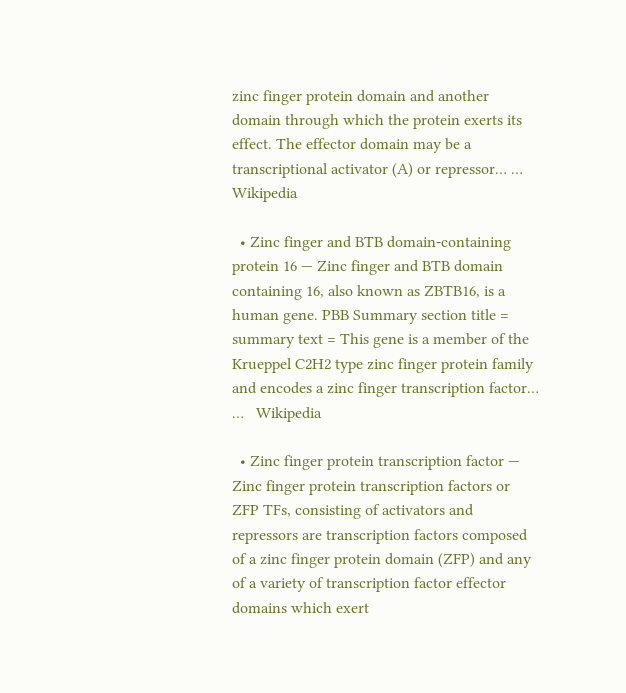zinc finger protein domain and another domain through which the protein exerts its effect. The effector domain may be a transcriptional activator (A) or repressor… …   Wikipedia

  • Zinc finger and BTB domain-containing protein 16 — Zinc finger and BTB domain containing 16, also known as ZBTB16, is a human gene. PBB Summary section title = summary text = This gene is a member of the Krueppel C2H2 type zinc finger protein family and encodes a zinc finger transcription factor… …   Wikipedia

  • Zinc finger protein transcription factor — Zinc finger protein transcription factors or ZFP TFs, consisting of activators and repressors are transcription factors composed of a zinc finger protein domain (ZFP) and any of a variety of transcription factor effector domains which exert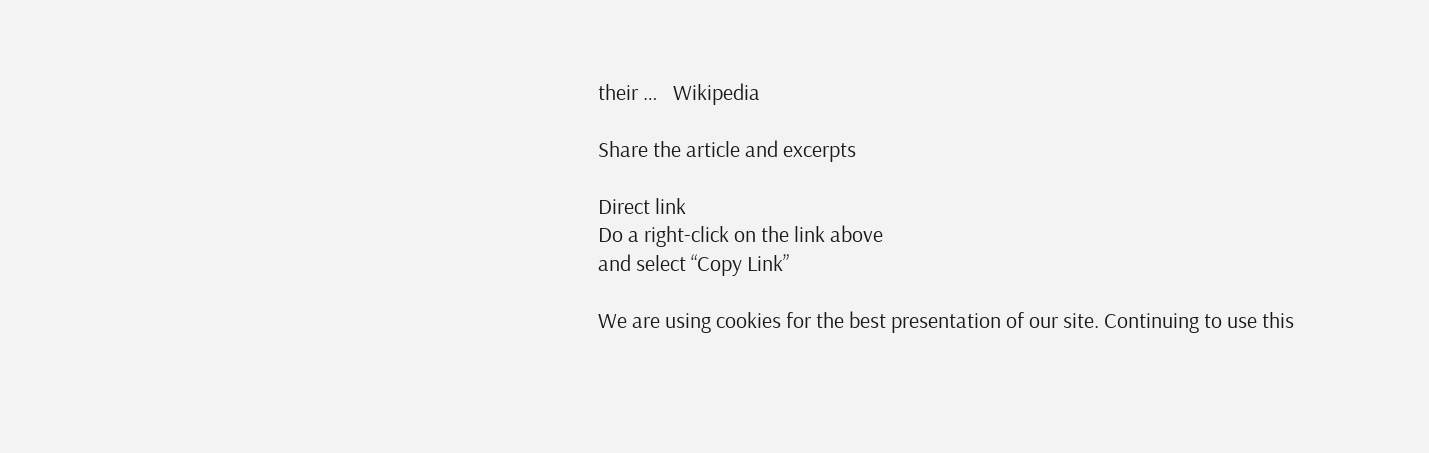their …   Wikipedia

Share the article and excerpts

Direct link
Do a right-click on the link above
and select “Copy Link”

We are using cookies for the best presentation of our site. Continuing to use this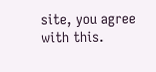site, you agree with this.